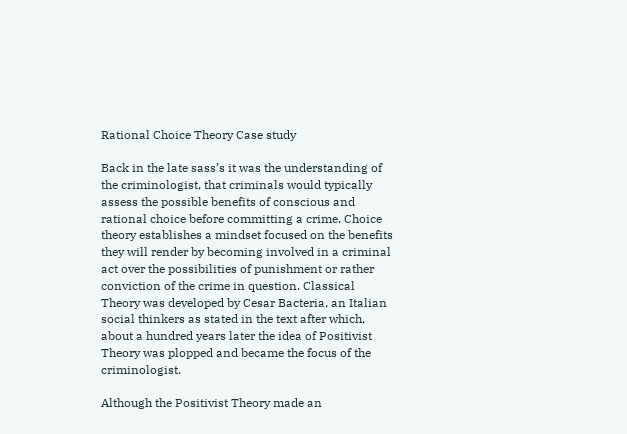Rational Choice Theory Case study

Back in the late sass’s it was the understanding of the criminologist, that criminals would typically assess the possible benefits of conscious and rational choice before committing a crime. Choice theory establishes a mindset focused on the benefits they will render by becoming involved in a criminal act over the possibilities of punishment or rather conviction of the crime in question. Classical Theory was developed by Cesar Bacteria, an Italian social thinkers as stated in the text after which, about a hundred years later the idea of Positivist Theory was plopped and became the focus of the criminologist.

Although the Positivist Theory made an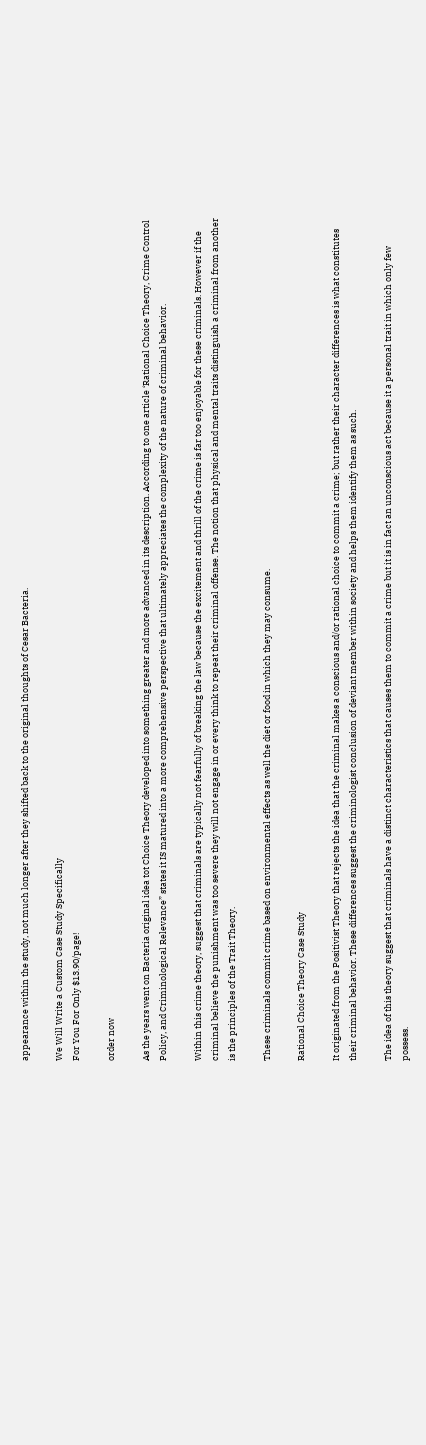appearance within the study, not much longer after they shifted back to the original thoughts of Cesar Bacteria.

We Will Write a Custom Case Study Specifically
For You For Only $13.90/page!

order now

As the years went on Bacteria original idea tot Choice Theory developed into something greater and more advanced in its description. According to one article ‘Rational Choice Theory, Crime Control Policy, and Criminological Relevance” states it IS matured into a more comprehensive perspective that ultimately appreciates the complexity of the nature of criminal behavior.

Within this crime theory, suggest that criminals are typically not fearfully of breaking the law because the excitement and thrill of the crime is far too enjoyable for these criminals. However if the criminal believe the punishment was too severe they will not engage in or every think to repeat their criminal offense. The notion that physical and mental traits distinguish a criminal from another is the principles of the Trait Theory.

These criminals commit crime based on environmental effects as well the diet or food in which they may consume.

Rational Choice Theory Case Study

It originated from the Positivist Theory that rejects the idea that the criminal makes a conscious and/or rational choice to commit a crime; but rather their character differences is what constitutes their criminal behavior. These differences suggest the criminologist conclusion of deviant member within society and helps them identify them as such.

The idea of this theory suggest that criminals have a distinct characteristics that causes them to commit a crime but it is in fact an unconscious act because it a personal trait in which only few possess.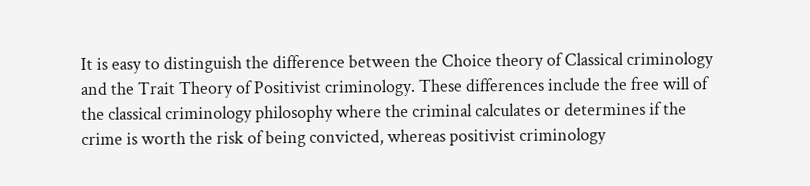It is easy to distinguish the difference between the Choice theory of Classical criminology and the Trait Theory of Positivist criminology. These differences include the free will of the classical criminology philosophy where the criminal calculates or determines if the crime is worth the risk of being convicted, whereas positivist criminology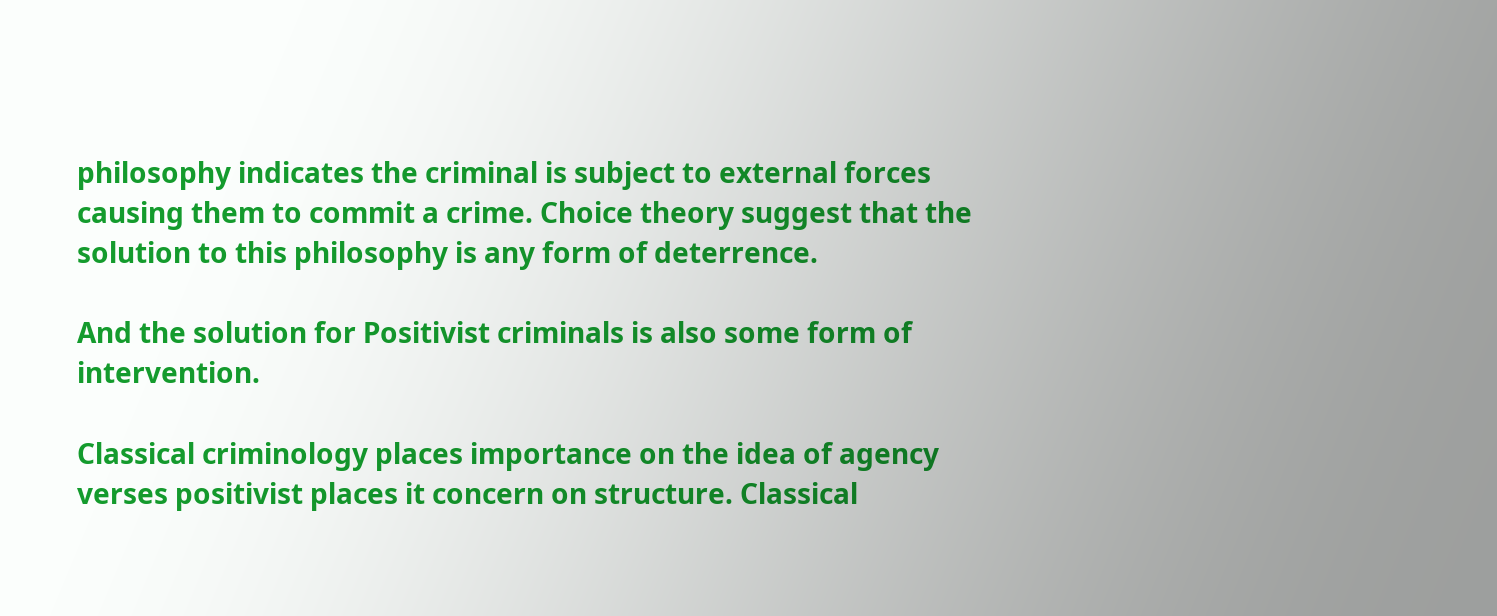philosophy indicates the criminal is subject to external forces causing them to commit a crime. Choice theory suggest that the solution to this philosophy is any form of deterrence.

And the solution for Positivist criminals is also some form of intervention.

Classical criminology places importance on the idea of agency verses positivist places it concern on structure. Classical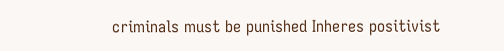criminals must be punished Inheres positivist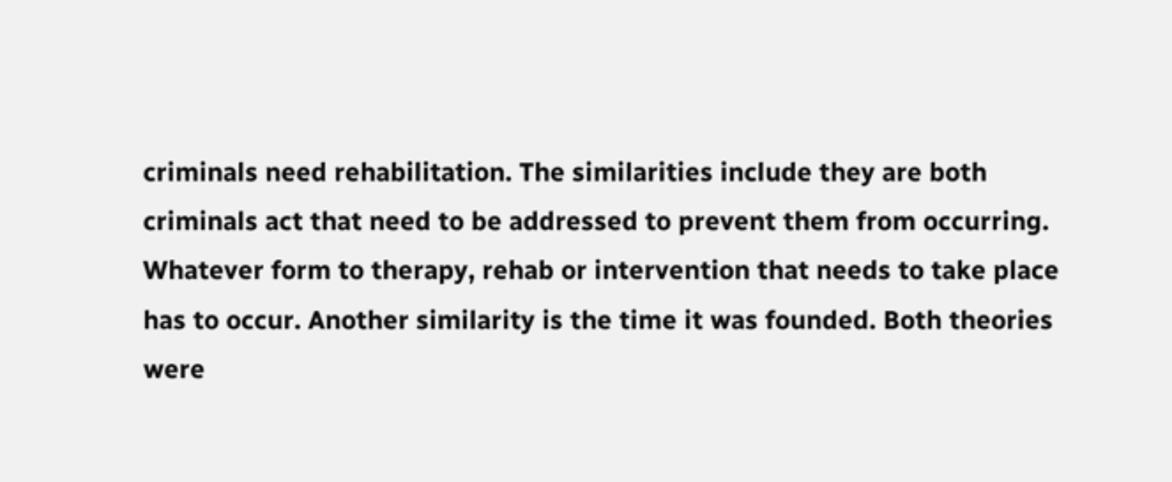criminals need rehabilitation. The similarities include they are both criminals act that need to be addressed to prevent them from occurring. Whatever form to therapy, rehab or intervention that needs to take place has to occur. Another similarity is the time it was founded. Both theories were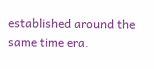established around the same time era.